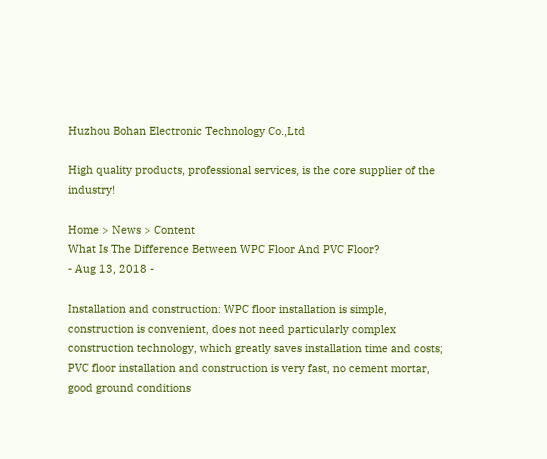Huzhou Bohan Electronic Technology Co.,Ltd

High quality products, professional services, is the core supplier of the industry!

Home > News > Content
What Is The Difference Between WPC Floor And PVC Floor?
- Aug 13, 2018 -

Installation and construction: WPC floor installation is simple, construction is convenient, does not need particularly complex construction technology, which greatly saves installation time and costs; PVC floor installation and construction is very fast, no cement mortar, good ground conditions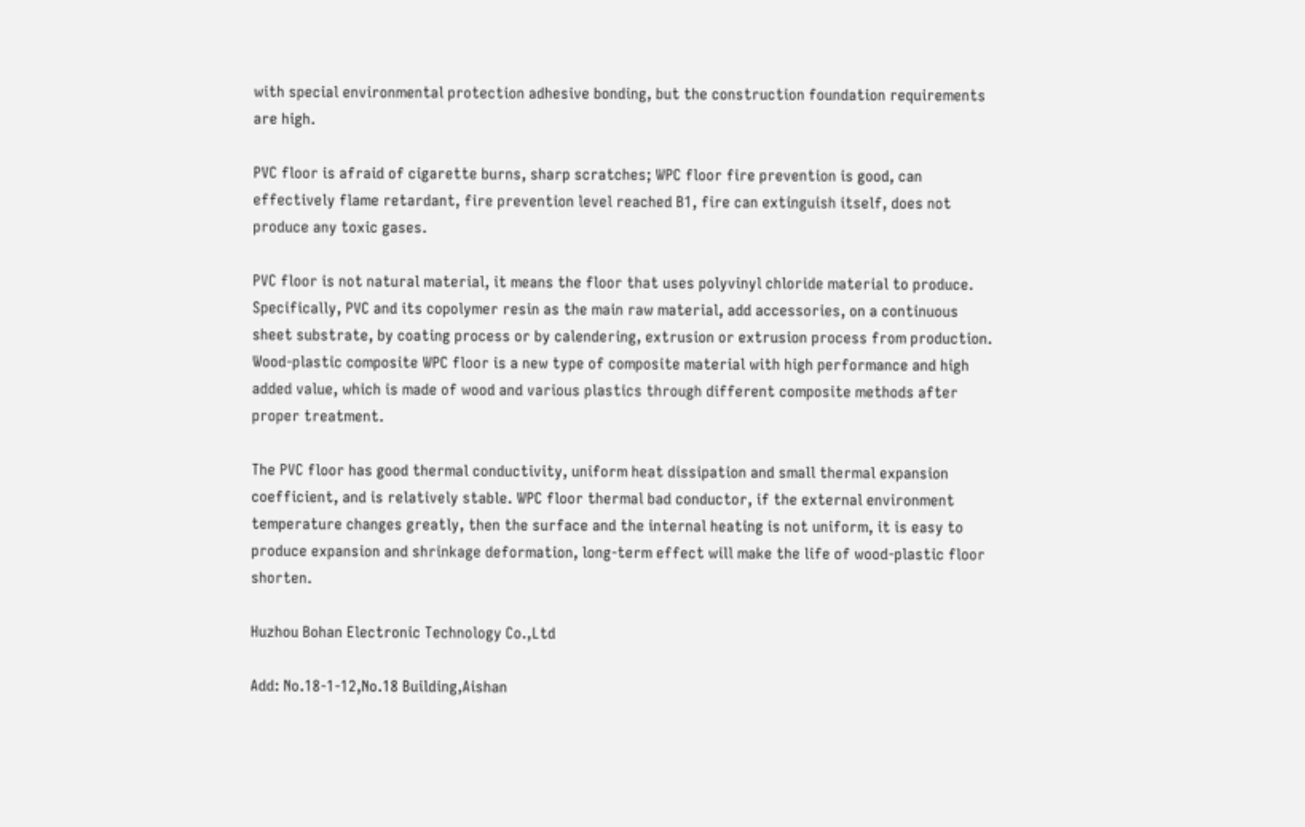with special environmental protection adhesive bonding, but the construction foundation requirements are high.

PVC floor is afraid of cigarette burns, sharp scratches; WPC floor fire prevention is good, can effectively flame retardant, fire prevention level reached B1, fire can extinguish itself, does not produce any toxic gases.

PVC floor is not natural material, it means the floor that uses polyvinyl chloride material to produce. Specifically, PVC and its copolymer resin as the main raw material, add accessories, on a continuous sheet substrate, by coating process or by calendering, extrusion or extrusion process from production. Wood-plastic composite WPC floor is a new type of composite material with high performance and high added value, which is made of wood and various plastics through different composite methods after proper treatment.

The PVC floor has good thermal conductivity, uniform heat dissipation and small thermal expansion coefficient, and is relatively stable. WPC floor thermal bad conductor, if the external environment temperature changes greatly, then the surface and the internal heating is not uniform, it is easy to produce expansion and shrinkage deformation, long-term effect will make the life of wood-plastic floor shorten.

Huzhou Bohan Electronic Technology Co.,Ltd

Add: No.18-1-12,No.18 Building,Aishan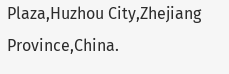Plaza,Huzhou City,Zhejiang Province,China.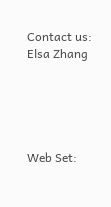Contact us: Elsa Zhang





Web Set: